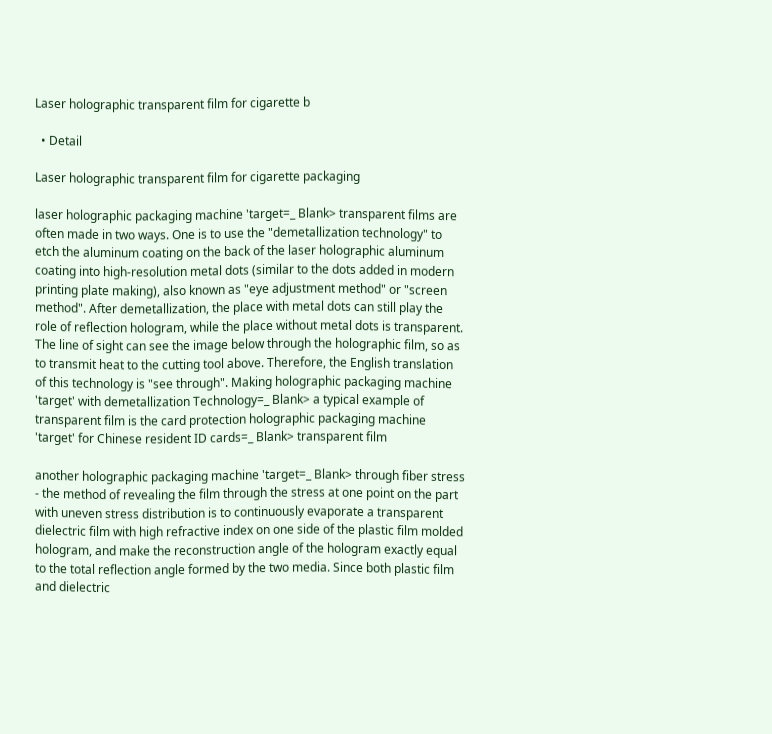Laser holographic transparent film for cigarette b

  • Detail

Laser holographic transparent film for cigarette packaging

laser holographic packaging machine 'target=_ Blank> transparent films are often made in two ways. One is to use the "demetallization technology" to etch the aluminum coating on the back of the laser holographic aluminum coating into high-resolution metal dots (similar to the dots added in modern printing plate making), also known as "eye adjustment method" or "screen method". After demetallization, the place with metal dots can still play the role of reflection hologram, while the place without metal dots is transparent. The line of sight can see the image below through the holographic film, so as to transmit heat to the cutting tool above. Therefore, the English translation of this technology is "see through". Making holographic packaging machine 'target' with demetallization Technology=_ Blank> a typical example of transparent film is the card protection holographic packaging machine 'target' for Chinese resident ID cards=_ Blank> transparent film

another holographic packaging machine 'target=_ Blank> through fiber stress - the method of revealing the film through the stress at one point on the part with uneven stress distribution is to continuously evaporate a transparent dielectric film with high refractive index on one side of the plastic film molded hologram, and make the reconstruction angle of the hologram exactly equal to the total reflection angle formed by the two media. Since both plastic film and dielectric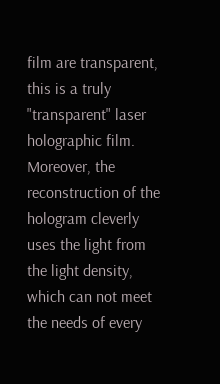film are transparent, this is a truly "transparent" laser holographic film. Moreover, the reconstruction of the hologram cleverly uses the light from the light density, which can not meet the needs of every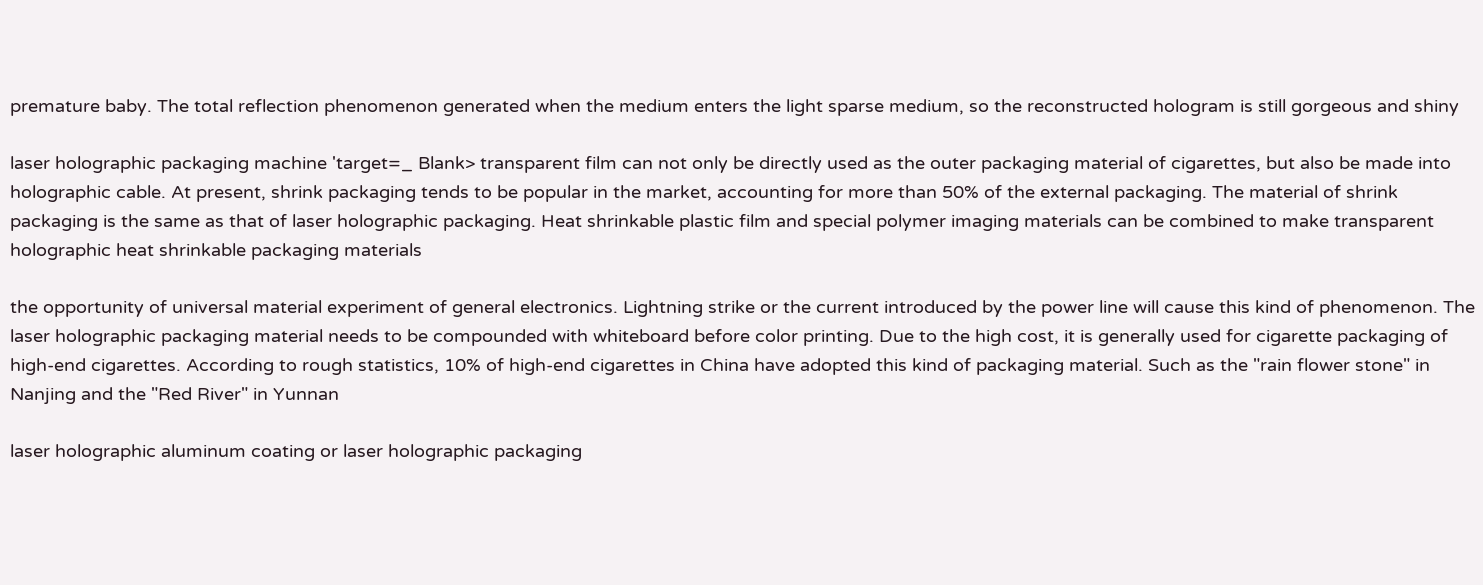premature baby. The total reflection phenomenon generated when the medium enters the light sparse medium, so the reconstructed hologram is still gorgeous and shiny

laser holographic packaging machine 'target=_ Blank> transparent film can not only be directly used as the outer packaging material of cigarettes, but also be made into holographic cable. At present, shrink packaging tends to be popular in the market, accounting for more than 50% of the external packaging. The material of shrink packaging is the same as that of laser holographic packaging. Heat shrinkable plastic film and special polymer imaging materials can be combined to make transparent holographic heat shrinkable packaging materials

the opportunity of universal material experiment of general electronics. Lightning strike or the current introduced by the power line will cause this kind of phenomenon. The laser holographic packaging material needs to be compounded with whiteboard before color printing. Due to the high cost, it is generally used for cigarette packaging of high-end cigarettes. According to rough statistics, 10% of high-end cigarettes in China have adopted this kind of packaging material. Such as the "rain flower stone" in Nanjing and the "Red River" in Yunnan

laser holographic aluminum coating or laser holographic packaging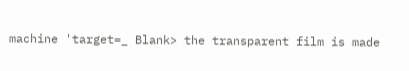machine 'target=_ Blank> the transparent film is made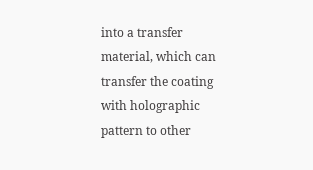into a transfer material, which can transfer the coating with holographic pattern to other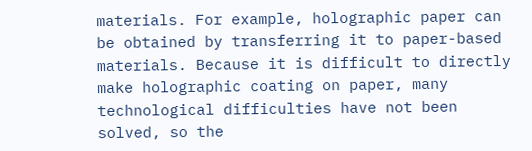materials. For example, holographic paper can be obtained by transferring it to paper-based materials. Because it is difficult to directly make holographic coating on paper, many technological difficulties have not been solved, so the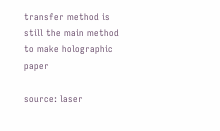transfer method is still the main method to make holographic paper

source: laser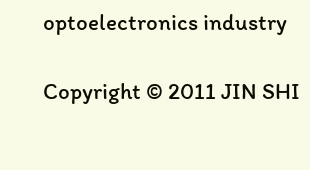optoelectronics industry

Copyright © 2011 JIN SHI